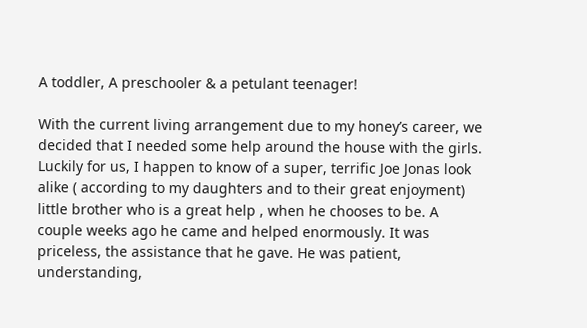A toddler, A preschooler & a petulant teenager!

With the current living arrangement due to my honey’s career, we decided that I needed some help around the house with the girls. Luckily for us, I happen to know of a super, terrific Joe Jonas look alike ( according to my daughters and to their great enjoyment) little brother who is a great help , when he chooses to be. A couple weeks ago he came and helped enormously. It was priceless, the assistance that he gave. He was patient, understanding,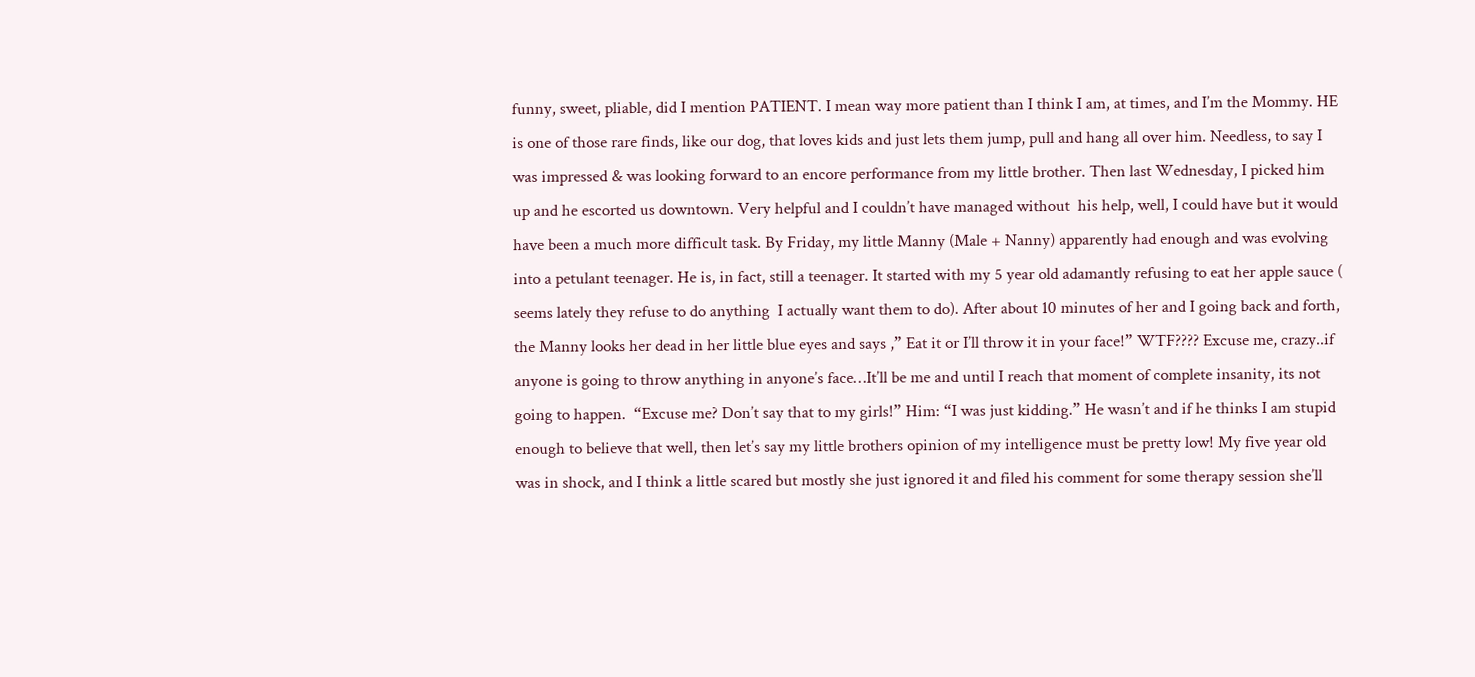funny, sweet, pliable, did I mention PATIENT. I mean way more patient than I think I am, at times, and I’m the Mommy. HE is one of those rare finds, like our dog, that loves kids and just lets them jump, pull and hang all over him. Needless, to say I was impressed & was looking forward to an encore performance from my little brother. Then last Wednesday, I picked him up and he escorted us downtown. Very helpful and I couldn’t have managed without  his help, well, I could have but it would have been a much more difficult task. By Friday, my little Manny (Male + Nanny) apparently had enough and was evolving into a petulant teenager. He is, in fact, still a teenager. It started with my 5 year old adamantly refusing to eat her apple sauce ( seems lately they refuse to do anything  I actually want them to do). After about 10 minutes of her and I going back and forth, the Manny looks her dead in her little blue eyes and says ,” Eat it or I’ll throw it in your face!” WTF???? Excuse me, crazy..if anyone is going to throw anything in anyone’s face…It’ll be me and until I reach that moment of complete insanity, its not going to happen.  “Excuse me? Don’t say that to my girls!” Him: “I was just kidding.” He wasn’t and if he thinks I am stupid enough to believe that well, then let’s say my little brothers opinion of my intelligence must be pretty low! My five year old was in shock, and I think a little scared but mostly she just ignored it and filed his comment for some therapy session she’ll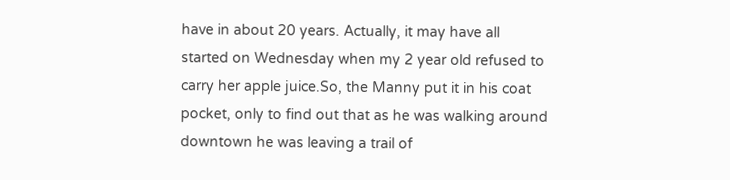have in about 20 years. Actually, it may have all started on Wednesday when my 2 year old refused to carry her apple juice.So, the Manny put it in his coat pocket, only to find out that as he was walking around downtown he was leaving a trail of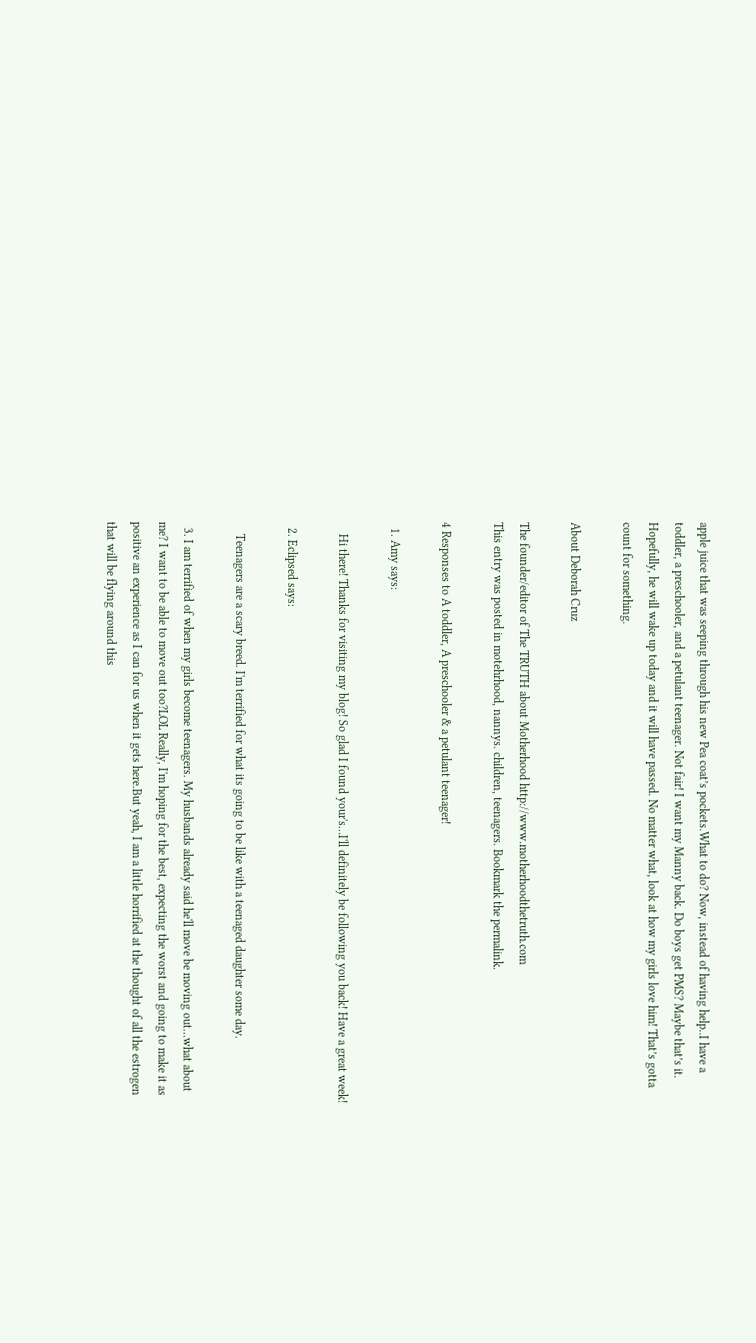apple juice that was seeping through his new Pea coat’s pockets.What to do? Now, instead of having help..I have a toddler, a preschooler, and a petulant teenager. Not fair! I want my Manny back. Do boys get PMS? Maybe that’s it. Hopefully, he will wake up today and it will have passed. No matter what, look at how my girls love him! That’s gotta count for something.

About Deborah Cruz

The founder/editor of The TRUTH about Motherhood http://www.motherhoodthetruth.com
This entry was posted in motehrhood, nannys. children, teenagers. Bookmark the permalink.

4 Responses to A toddler, A preschooler & a petulant teenager!

  1. Amy says:

    Hi there! Thanks for visiting my blog! So glad I found your's…I'll definitely be following you back! Have a great week!

  2. Eclipsed says:

    Teenagers are a scary breed. I'm terrified for what its going to be like with a teenaged daughter some day.

  3. I am terrified of when my girls become teenagers. My husbands already said he'll move be moving out…what about me? I want to be able to move out too?LOL Really, I'm hoping for the best, expecting the worst and going to make it as positive an experience as I can for us when it gets here.But yeah, I am a little horrified at the thought of all the estrogen that will be flying around this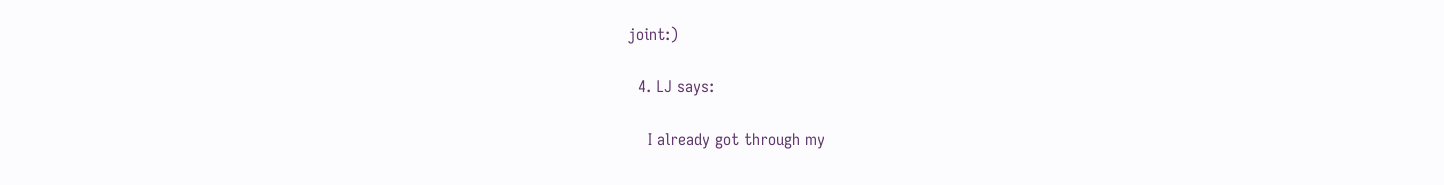joint:)

  4. LJ says:

    I already got through my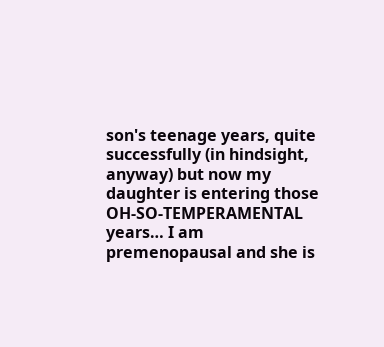son's teenage years, quite successfully (in hindsight, anyway) but now my daughter is entering those OH-SO-TEMPERAMENTAL years… I am premenopausal and she is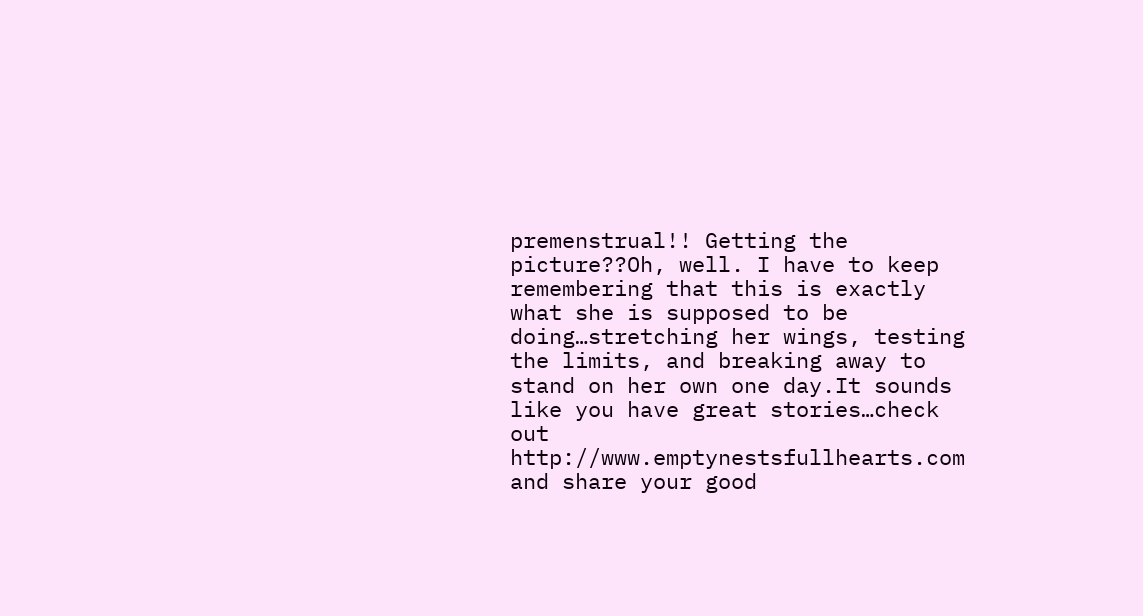premenstrual!! Getting the picture??Oh, well. I have to keep remembering that this is exactly what she is supposed to be doing…stretching her wings, testing the limits, and breaking away to stand on her own one day.It sounds like you have great stories…check out http://www.emptynestsfullhearts.com and share your good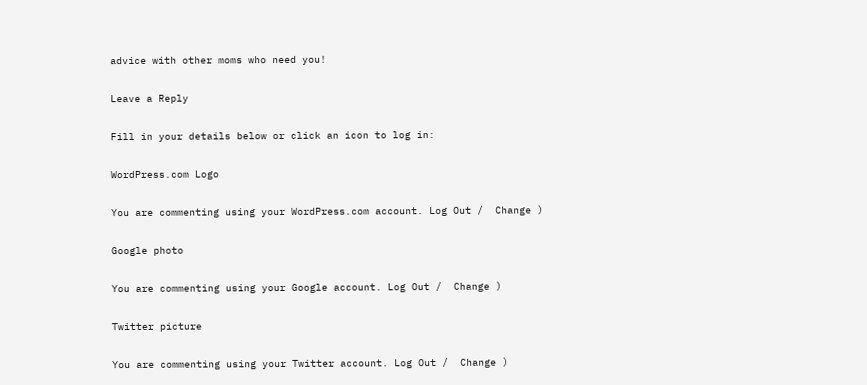advice with other moms who need you!

Leave a Reply

Fill in your details below or click an icon to log in:

WordPress.com Logo

You are commenting using your WordPress.com account. Log Out /  Change )

Google photo

You are commenting using your Google account. Log Out /  Change )

Twitter picture

You are commenting using your Twitter account. Log Out /  Change )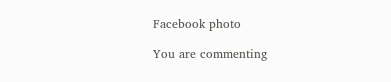Facebook photo

You are commenting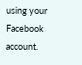using your Facebook account.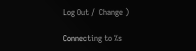Log Out /  Change )

Connecting to %s